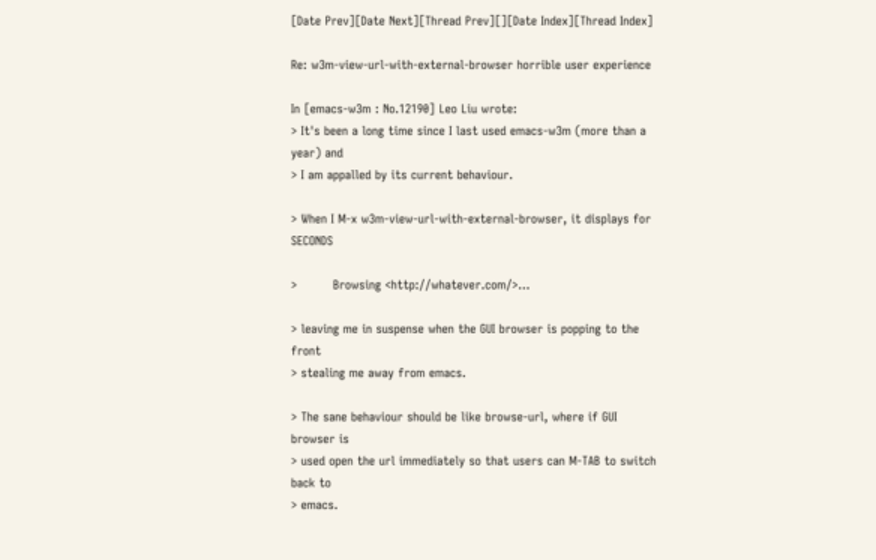[Date Prev][Date Next][Thread Prev][][Date Index][Thread Index]

Re: w3m-view-url-with-external-browser horrible user experience

In [emacs-w3m : No.12190] Leo Liu wrote:
> It's been a long time since I last used emacs-w3m (more than a year) and
> I am appalled by its current behaviour.

> When I M-x w3m-view-url-with-external-browser, it displays for SECONDS

>         Browsing <http://whatever.com/>...

> leaving me in suspense when the GUI browser is popping to the front
> stealing me away from emacs.

> The sane behaviour should be like browse-url, where if GUI browser is
> used open the url immediately so that users can M-TAB to switch back to
> emacs.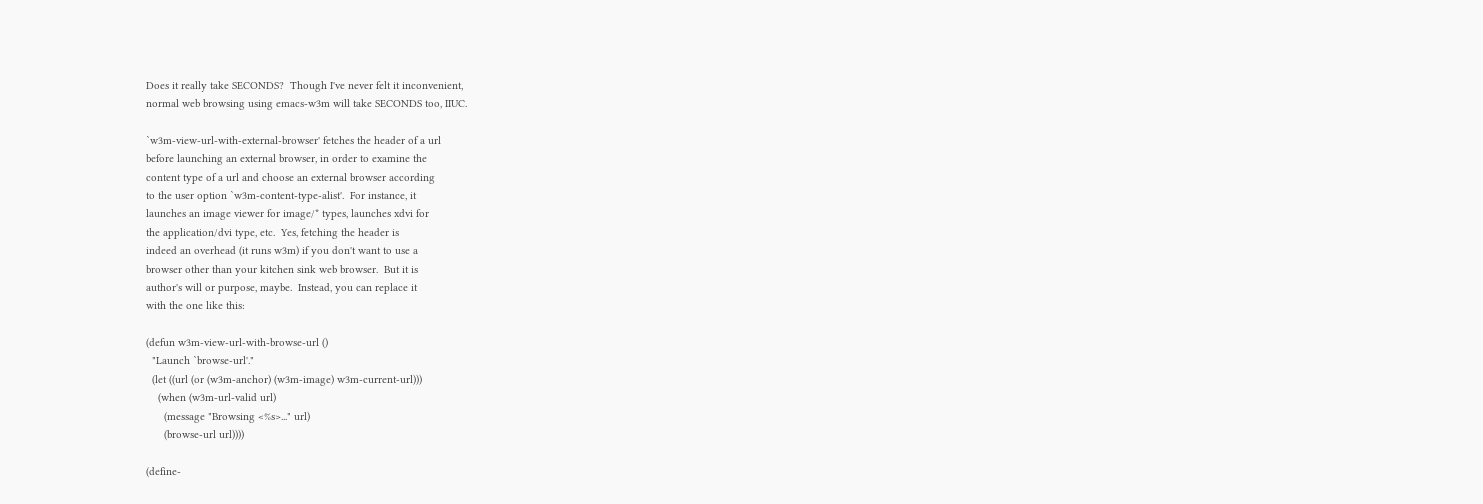Does it really take SECONDS?  Though I've never felt it inconvenient,
normal web browsing using emacs-w3m will take SECONDS too, IIUC.

`w3m-view-url-with-external-browser' fetches the header of a url
before launching an external browser, in order to examine the
content type of a url and choose an external browser according
to the user option `w3m-content-type-alist'.  For instance, it
launches an image viewer for image/* types, launches xdvi for
the application/dvi type, etc.  Yes, fetching the header is
indeed an overhead (it runs w3m) if you don't want to use a
browser other than your kitchen sink web browser.  But it is
author's will or purpose, maybe.  Instead, you can replace it
with the one like this:

(defun w3m-view-url-with-browse-url ()
  "Launch `browse-url'."
  (let ((url (or (w3m-anchor) (w3m-image) w3m-current-url)))
    (when (w3m-url-valid url)
      (message "Browsing <%s>..." url)
      (browse-url url))))

(define-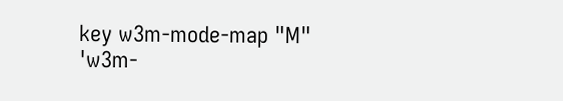key w3m-mode-map "M" 'w3m-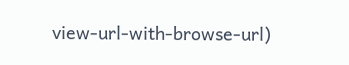view-url-with-browse-url)